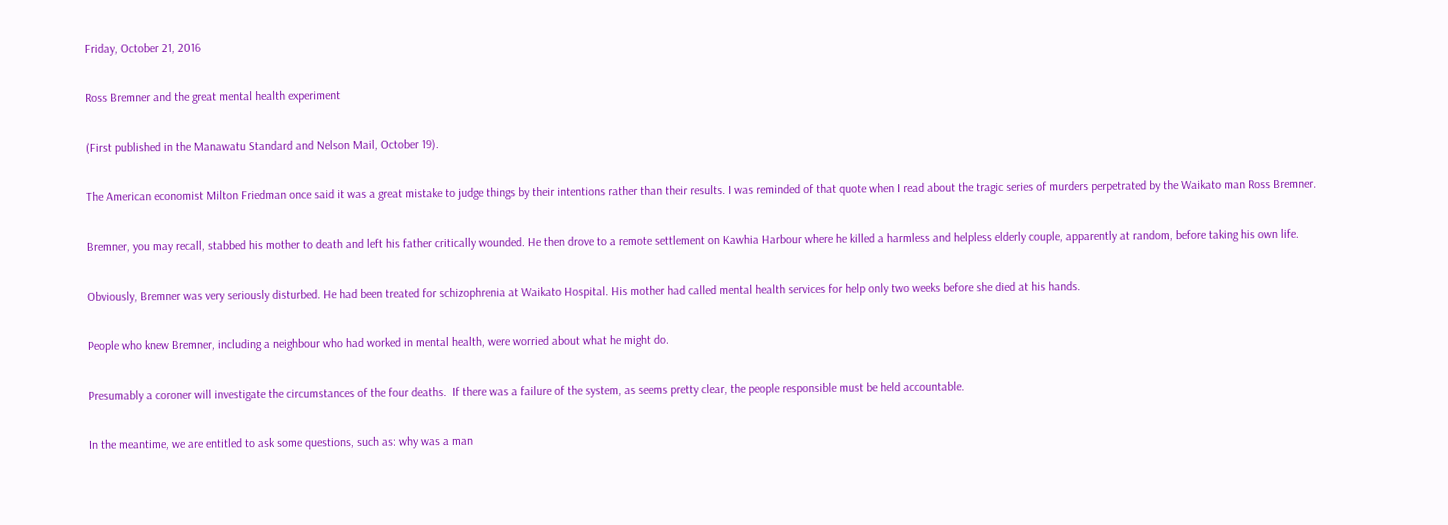Friday, October 21, 2016

Ross Bremner and the great mental health experiment

(First published in the Manawatu Standard and Nelson Mail, October 19).

The American economist Milton Friedman once said it was a great mistake to judge things by their intentions rather than their results. I was reminded of that quote when I read about the tragic series of murders perpetrated by the Waikato man Ross Bremner.

Bremner, you may recall, stabbed his mother to death and left his father critically wounded. He then drove to a remote settlement on Kawhia Harbour where he killed a harmless and helpless elderly couple, apparently at random, before taking his own life.

Obviously, Bremner was very seriously disturbed. He had been treated for schizophrenia at Waikato Hospital. His mother had called mental health services for help only two weeks before she died at his hands.

People who knew Bremner, including a neighbour who had worked in mental health, were worried about what he might do.

Presumably a coroner will investigate the circumstances of the four deaths.  If there was a failure of the system, as seems pretty clear, the people responsible must be held accountable.

In the meantime, we are entitled to ask some questions, such as: why was a man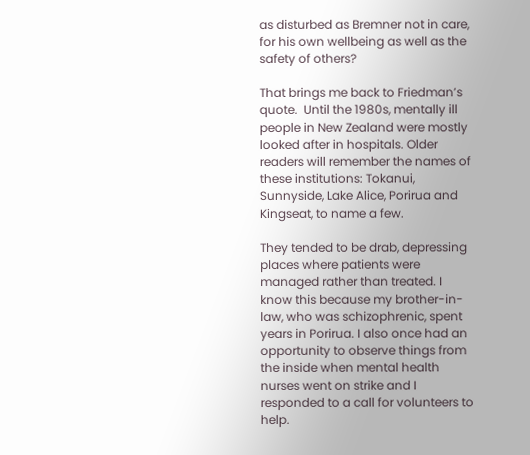as disturbed as Bremner not in care, for his own wellbeing as well as the safety of others?

That brings me back to Friedman’s quote.  Until the 1980s, mentally ill people in New Zealand were mostly looked after in hospitals. Older readers will remember the names of these institutions: Tokanui, Sunnyside, Lake Alice, Porirua and Kingseat, to name a few.

They tended to be drab, depressing places where patients were managed rather than treated. I know this because my brother-in-law, who was schizophrenic, spent years in Porirua. I also once had an opportunity to observe things from the inside when mental health nurses went on strike and I responded to a call for volunteers to help.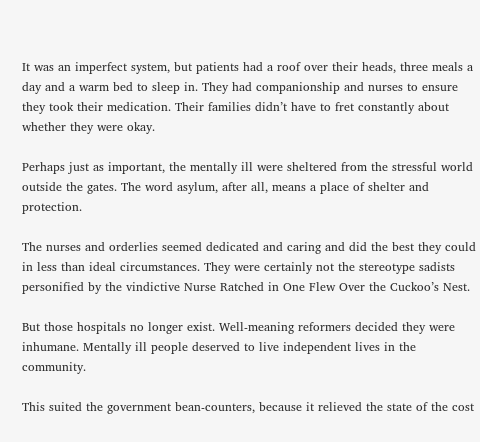It was an imperfect system, but patients had a roof over their heads, three meals a day and a warm bed to sleep in. They had companionship and nurses to ensure they took their medication. Their families didn’t have to fret constantly about whether they were okay.

Perhaps just as important, the mentally ill were sheltered from the stressful world outside the gates. The word asylum, after all, means a place of shelter and protection.

The nurses and orderlies seemed dedicated and caring and did the best they could in less than ideal circumstances. They were certainly not the stereotype sadists personified by the vindictive Nurse Ratched in One Flew Over the Cuckoo’s Nest.

But those hospitals no longer exist. Well-meaning reformers decided they were inhumane. Mentally ill people deserved to live independent lives in the community.

This suited the government bean-counters, because it relieved the state of the cost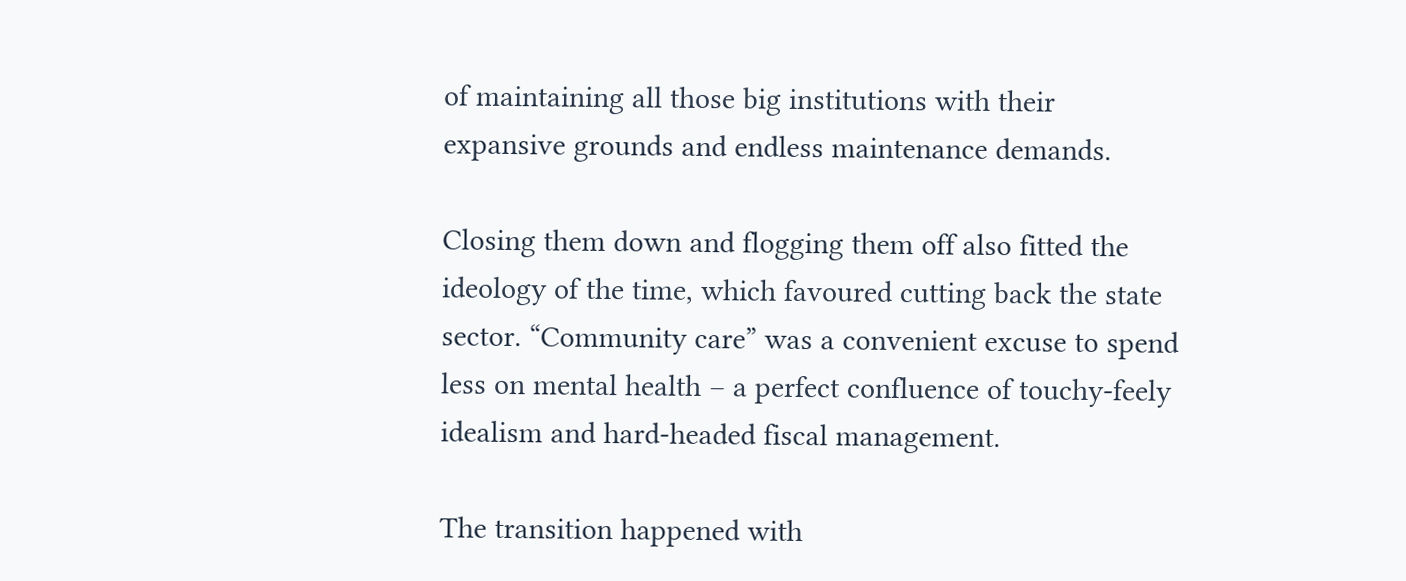of maintaining all those big institutions with their expansive grounds and endless maintenance demands.

Closing them down and flogging them off also fitted the ideology of the time, which favoured cutting back the state sector. “Community care” was a convenient excuse to spend less on mental health – a perfect confluence of touchy-feely idealism and hard-headed fiscal management.

The transition happened with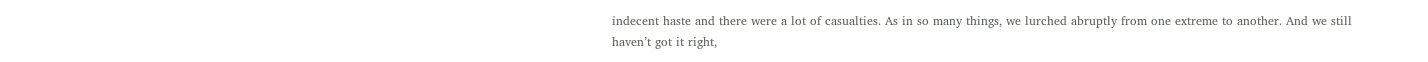indecent haste and there were a lot of casualties. As in so many things, we lurched abruptly from one extreme to another. And we still haven’t got it right,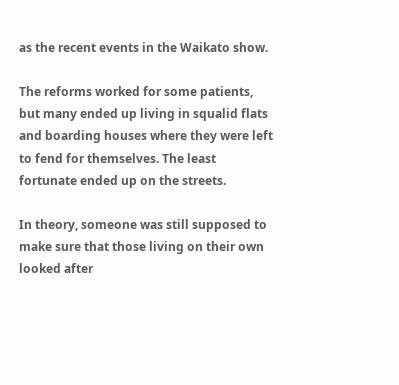as the recent events in the Waikato show.

The reforms worked for some patients, but many ended up living in squalid flats and boarding houses where they were left to fend for themselves. The least fortunate ended up on the streets.

In theory, someone was still supposed to make sure that those living on their own looked after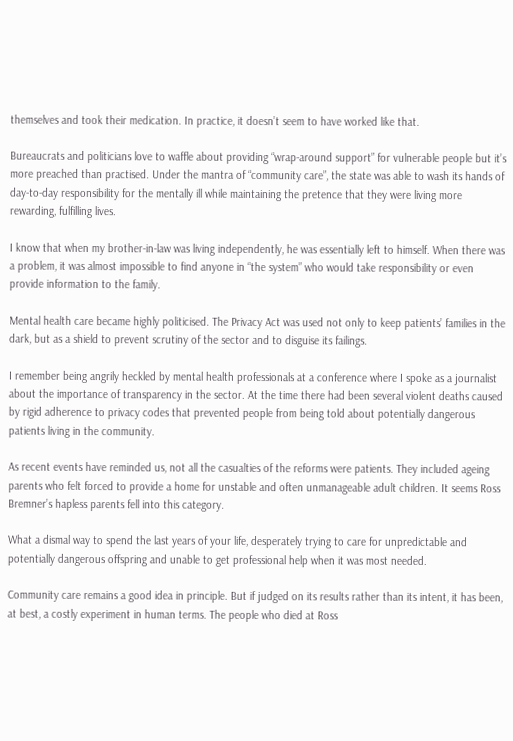themselves and took their medication. In practice, it doesn’t seem to have worked like that.

Bureaucrats and politicians love to waffle about providing “wrap-around support” for vulnerable people but it’s more preached than practised. Under the mantra of “community care”, the state was able to wash its hands of day-to-day responsibility for the mentally ill while maintaining the pretence that they were living more rewarding, fulfilling lives.

I know that when my brother-in-law was living independently, he was essentially left to himself. When there was a problem, it was almost impossible to find anyone in “the system” who would take responsibility or even provide information to the family.

Mental health care became highly politicised. The Privacy Act was used not only to keep patients’ families in the dark, but as a shield to prevent scrutiny of the sector and to disguise its failings.

I remember being angrily heckled by mental health professionals at a conference where I spoke as a journalist about the importance of transparency in the sector. At the time there had been several violent deaths caused by rigid adherence to privacy codes that prevented people from being told about potentially dangerous patients living in the community.

As recent events have reminded us, not all the casualties of the reforms were patients. They included ageing parents who felt forced to provide a home for unstable and often unmanageable adult children. It seems Ross Bremner’s hapless parents fell into this category.

What a dismal way to spend the last years of your life, desperately trying to care for unpredictable and potentially dangerous offspring and unable to get professional help when it was most needed.

Community care remains a good idea in principle. But if judged on its results rather than its intent, it has been, at best, a costly experiment in human terms. The people who died at Ross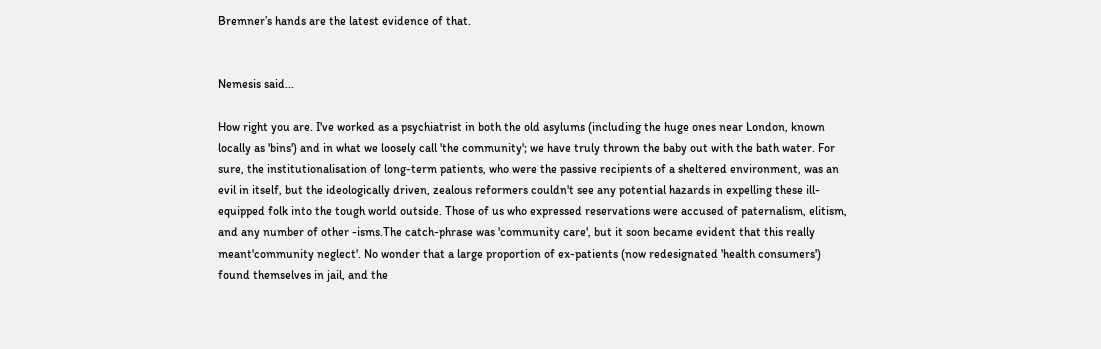Bremner’s hands are the latest evidence of that.


Nemesis said...

How right you are. I've worked as a psychiatrist in both the old asylums (including the huge ones near London, known locally as 'bins') and in what we loosely call 'the community'; we have truly thrown the baby out with the bath water. For sure, the institutionalisation of long-term patients, who were the passive recipients of a sheltered environment, was an evil in itself, but the ideologically driven, zealous reformers couldn't see any potential hazards in expelling these ill-equipped folk into the tough world outside. Those of us who expressed reservations were accused of paternalism, elitism, and any number of other -isms.The catch-phrase was 'community care', but it soon became evident that this really meant'community neglect'. No wonder that a large proportion of ex-patients (now redesignated 'health consumers') found themselves in jail, and the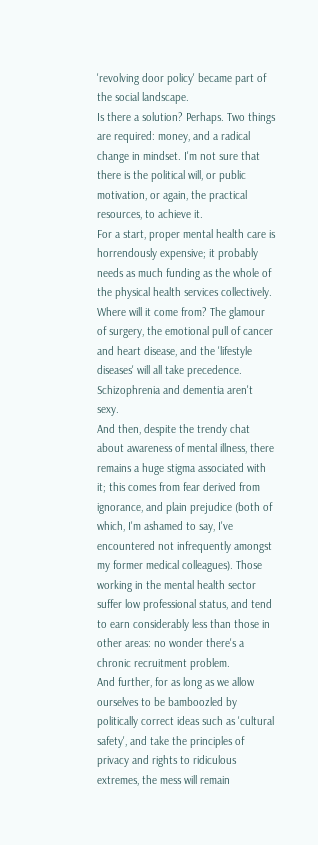'revolving door policy' became part of the social landscape.
Is there a solution? Perhaps. Two things are required: money, and a radical change in mindset. I'm not sure that there is the political will, or public motivation, or again, the practical resources, to achieve it.
For a start, proper mental health care is horrendously expensive; it probably needs as much funding as the whole of the physical health services collectively. Where will it come from? The glamour of surgery, the emotional pull of cancer and heart disease, and the 'lifestyle diseases' will all take precedence. Schizophrenia and dementia aren't sexy.
And then, despite the trendy chat about awareness of mental illness, there remains a huge stigma associated with it; this comes from fear derived from ignorance, and plain prejudice (both of which, I'm ashamed to say, I've encountered not infrequently amongst my former medical colleagues). Those working in the mental health sector suffer low professional status, and tend to earn considerably less than those in other areas: no wonder there's a chronic recruitment problem.
And further, for as long as we allow ourselves to be bamboozled by politically correct ideas such as 'cultural safety', and take the principles of privacy and rights to ridiculous extremes, the mess will remain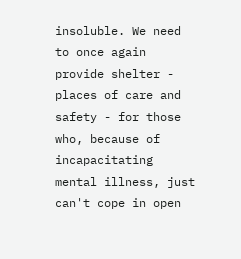insoluble. We need to once again provide shelter - places of care and safety - for those who, because of incapacitating mental illness, just can't cope in open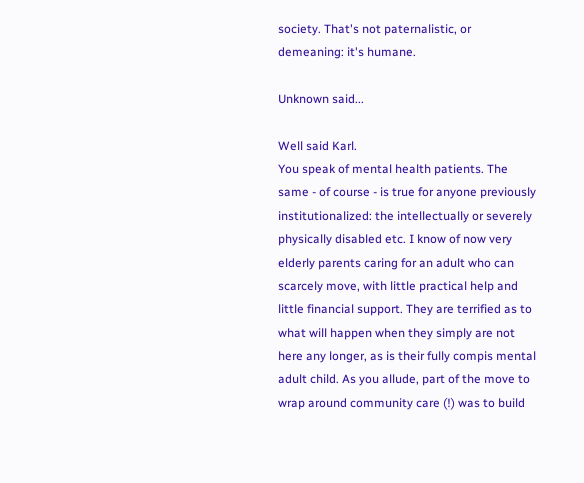society. That's not paternalistic, or demeaning: it's humane.

Unknown said...

Well said Karl.
You speak of mental health patients. The same - of course - is true for anyone previously institutionalized: the intellectually or severely physically disabled etc. I know of now very elderly parents caring for an adult who can scarcely move, with little practical help and little financial support. They are terrified as to what will happen when they simply are not here any longer, as is their fully compis mental adult child. As you allude, part of the move to wrap around community care (!) was to build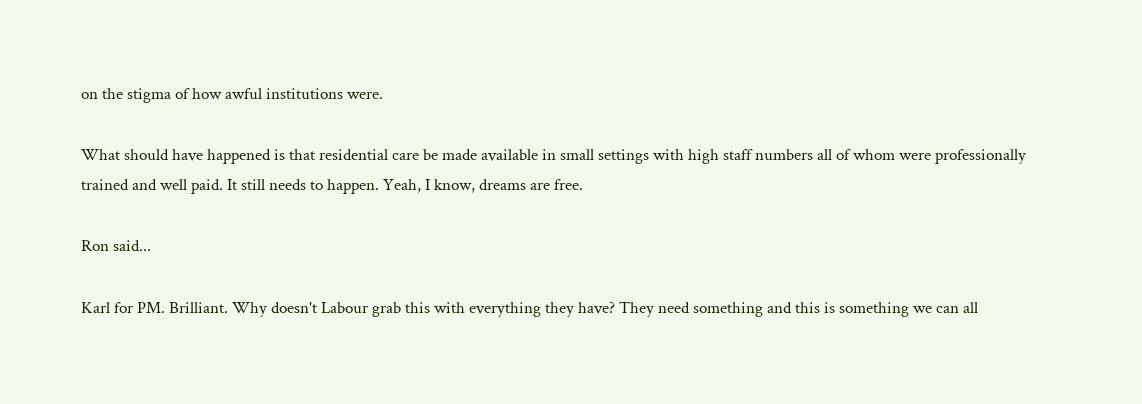on the stigma of how awful institutions were.

What should have happened is that residential care be made available in small settings with high staff numbers all of whom were professionally trained and well paid. It still needs to happen. Yeah, I know, dreams are free.

Ron said...

Karl for PM. Brilliant. Why doesn't Labour grab this with everything they have? They need something and this is something we can all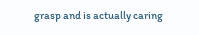grasp and is actually caring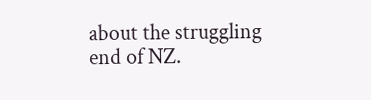about the struggling end of NZ.